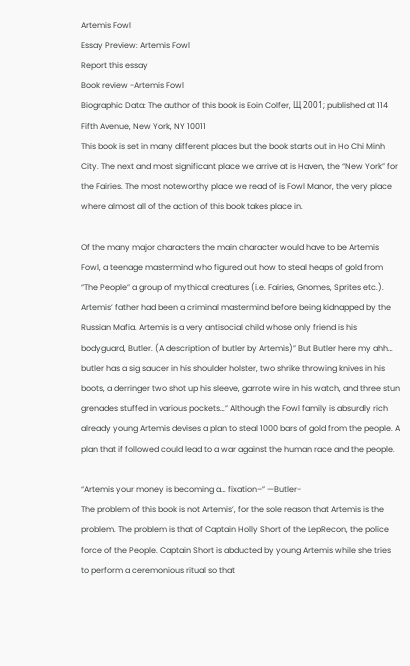Artemis Fowl
Essay Preview: Artemis Fowl
Report this essay
Book review -Artemis Fowl
Biographic Data: The author of this book is Eoin Colfer, Щ 2001; published at 114 Fifth Avenue, New York, NY 10011
This book is set in many different places but the book starts out in Ho Chi Minh City. The next and most significant place we arrive at is Haven, the “New York” for the Fairies. The most noteworthy place we read of is Fowl Manor, the very place where almost all of the action of this book takes place in.

Of the many major characters the main character would have to be Artemis Fowl, a teenage mastermind who figured out how to steal heaps of gold from “The People” a group of mythical creatures (i.e. Fairies, Gnomes, Sprites etc.). Artemis’ father had been a criminal mastermind before being kidnapped by the Russian Mafia. Artemis is a very antisocial child whose only friend is his bodyguard, Butler. (A description of butler by Artemis)” But Butler here my ahh… butler has a sig saucer in his shoulder holster, two shrike throwing knives in his boots, a derringer two shot up his sleeve, garrote wire in his watch, and three stun grenades stuffed in various pockets…” Although the Fowl family is absurdly rich already young Artemis devises a plan to steal 1000 bars of gold from the people. A plan that if followed could lead to a war against the human race and the people.

“Artemis your money is becoming a… fixation–” —Butler-
The problem of this book is not Artemis’, for the sole reason that Artemis is the problem. The problem is that of Captain Holly Short of the LepRecon, the police force of the People. Captain Short is abducted by young Artemis while she tries to perform a ceremonious ritual so that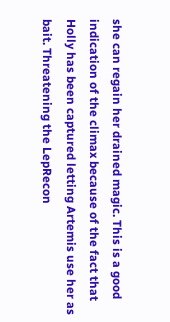she can regain her drained magic. This is a good indication of the climax because of the fact that Holly has been captured letting Artemis use her as bait. Threatening the LepRecon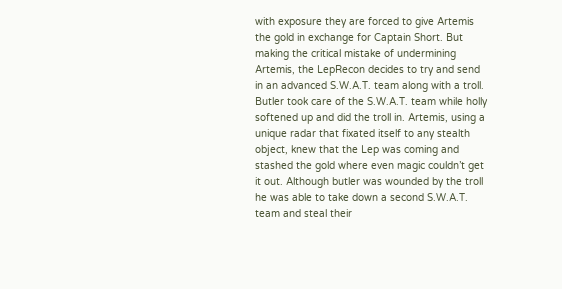with exposure they are forced to give Artemis the gold in exchange for Captain Short. But making the critical mistake of undermining Artemis, the LepRecon decides to try and send in an advanced S.W.A.T. team along with a troll. Butler took care of the S.W.A.T. team while holly softened up and did the troll in. Artemis, using a unique radar that fixated itself to any stealth object, knew that the Lep was coming and stashed the gold where even magic couldn’t get it out. Although butler was wounded by the troll he was able to take down a second S.W.A.T. team and steal their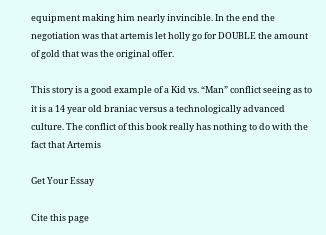equipment making him nearly invincible. In the end the negotiation was that artemis let holly go for DOUBLE the amount of gold that was the original offer.

This story is a good example of a Kid vs. “Man” conflict seeing as to it is a 14 year old braniac versus a technologically advanced culture. The conflict of this book really has nothing to do with the fact that Artemis

Get Your Essay

Cite this page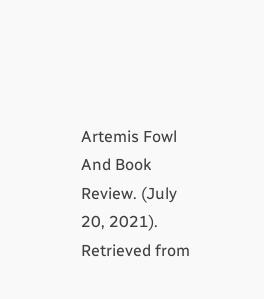Artemis Fowl And Book Review. (July 20, 2021). Retrieved from